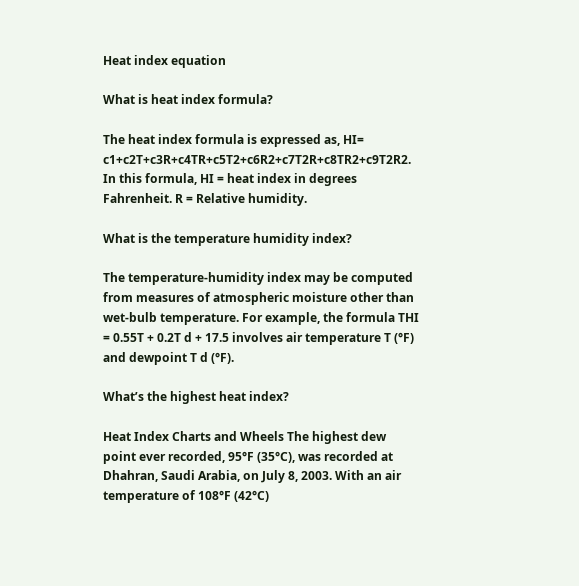Heat index equation

What is heat index formula?

The heat index formula is expressed as, HI= c1+c2T+c3R+c4TR+c5T2+c6R2+c7T2R+c8TR2+c9T2R2. In this formula, HI = heat index in degrees Fahrenheit. R = Relative humidity.

What is the temperature humidity index?

The temperature-humidity index may be computed from measures of atmospheric moisture other than wet-bulb temperature. For example, the formula THI = 0.55T + 0.2T d + 17.5 involves air temperature T (°F) and dewpoint T d (°F).

What’s the highest heat index?

Heat Index Charts and Wheels The highest dew point ever recorded, 95°F (35°C), was recorded at Dhahran, Saudi Arabia, on July 8, 2003. With an air temperature of 108°F (42°C)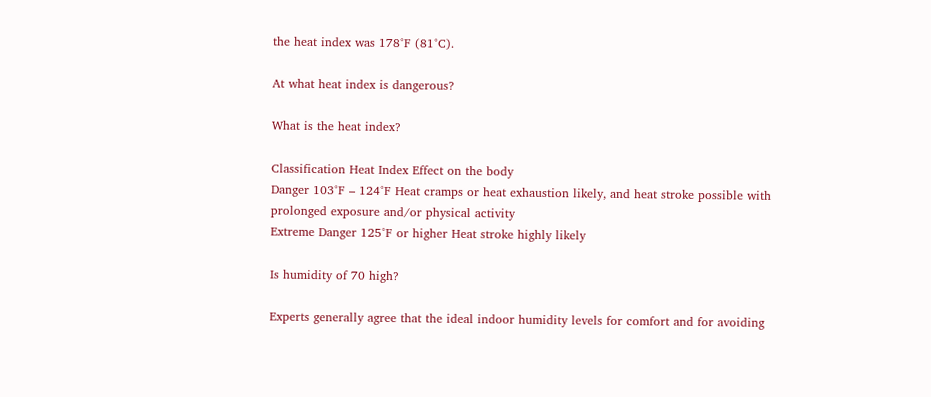the heat index was 178°F (81°C).

At what heat index is dangerous?

What is the heat index?

Classification Heat Index Effect on the body
Danger 103°F – 124°F Heat cramps or heat exhaustion likely, and heat stroke possible with prolonged exposure and/or physical activity
Extreme Danger 125°F or higher Heat stroke highly likely

Is humidity of 70 high?

Experts generally agree that the ideal indoor humidity levels for comfort and for avoiding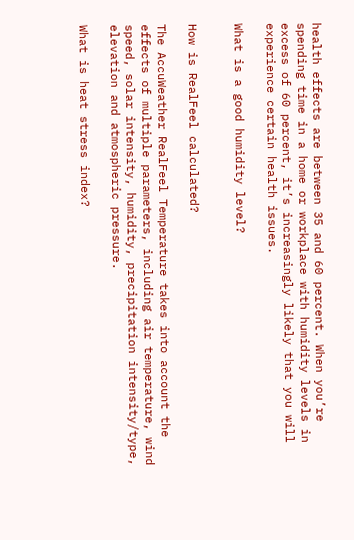health effects are between 35 and 60 percent. When you’re spending time in a home or workplace with humidity levels in excess of 60 percent, it’s increasingly likely that you will experience certain health issues.

What is a good humidity level?


How is RealFeel calculated?

The AccuWeather RealFeel Temperature takes into account the effects of multiple parameters, including air temperature, wind speed, solar intensity, humidity, precipitation intensity/type, elevation and atmospheric pressure.

What is heat stress index?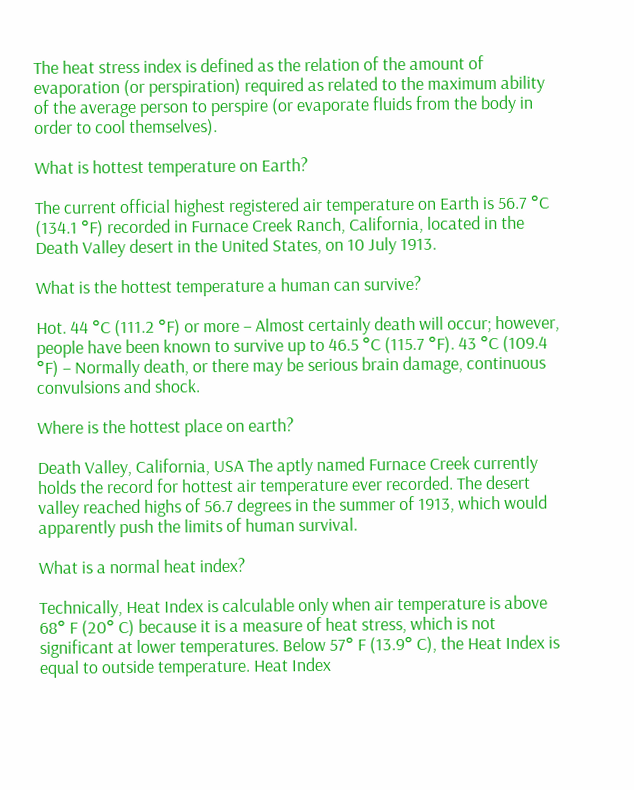The heat stress index is defined as the relation of the amount of evaporation (or perspiration) required as related to the maximum ability of the average person to perspire (or evaporate fluids from the body in order to cool themselves).

What is hottest temperature on Earth?

The current official highest registered air temperature on Earth is 56.7 °C (134.1 °F) recorded in Furnace Creek Ranch, California, located in the Death Valley desert in the United States, on 10 July 1913.

What is the hottest temperature a human can survive?

Hot. 44 °C (111.2 °F) or more – Almost certainly death will occur; however, people have been known to survive up to 46.5 °C (115.7 °F). 43 °C (109.4 °F) – Normally death, or there may be serious brain damage, continuous convulsions and shock.

Where is the hottest place on earth?

Death Valley, California, USA The aptly named Furnace Creek currently holds the record for hottest air temperature ever recorded. The desert valley reached highs of 56.7 degrees in the summer of 1913, which would apparently push the limits of human survival.

What is a normal heat index?

Technically, Heat Index is calculable only when air temperature is above 68° F (20° C) because it is a measure of heat stress, which is not significant at lower temperatures. Below 57° F (13.9° C), the Heat Index is equal to outside temperature. Heat Index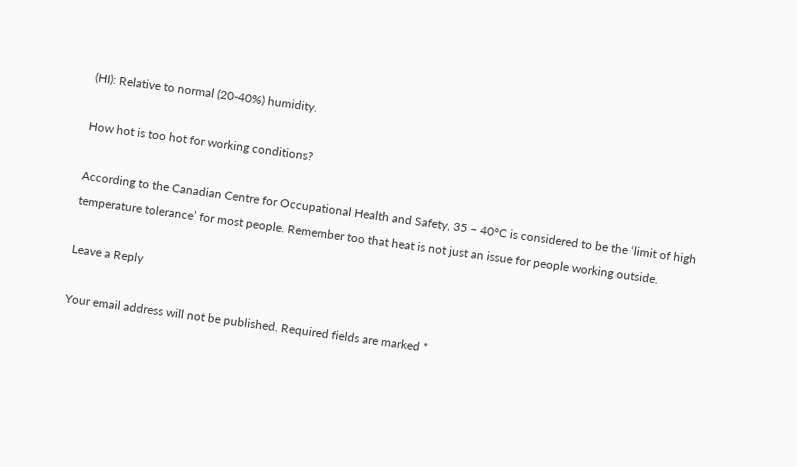(HI): Relative to normal (20-40%) humidity.

How hot is too hot for working conditions?

According to the Canadian Centre for Occupational Health and Safety, 35 – 40°C is considered to be the ‘limit of high temperature tolerance’ for most people. Remember too that heat is not just an issue for people working outside.

Leave a Reply

Your email address will not be published. Required fields are marked *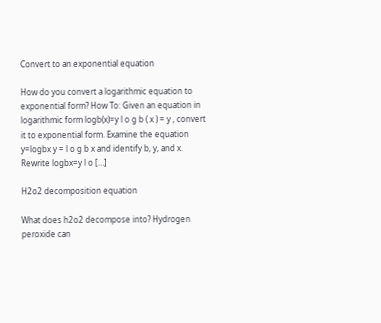Convert to an exponential equation

How do you convert a logarithmic equation to exponential form? How To: Given an equation in logarithmic form logb(x)=y l o g b ( x ) = y , convert it to exponential form. Examine the equation y=logbx y = l o g b x and identify b, y, and x. Rewrite logbx=y l o […]

H2o2 decomposition equation

What does h2o2 decompose into? Hydrogen peroxide can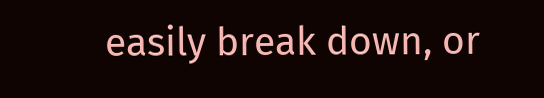easily break down, or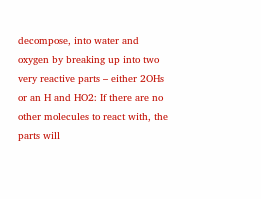decompose, into water and oxygen by breaking up into two very reactive parts – either 2OHs or an H and HO2: If there are no other molecules to react with, the parts will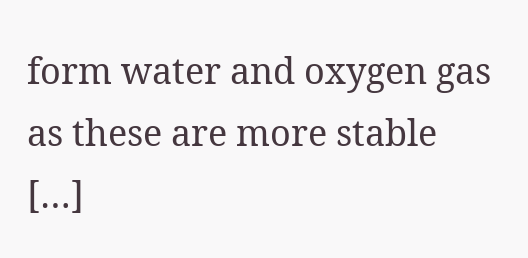form water and oxygen gas as these are more stable […]